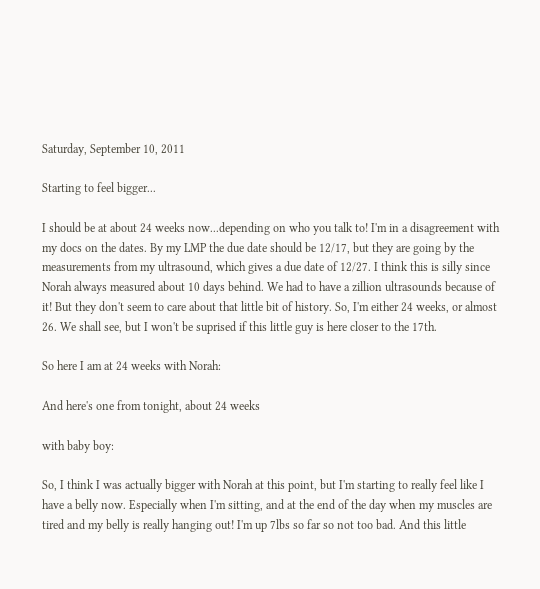Saturday, September 10, 2011

Starting to feel bigger...

I should be at about 24 weeks now...depending on who you talk to! I'm in a disagreement with my docs on the dates. By my LMP the due date should be 12/17, but they are going by the measurements from my ultrasound, which gives a due date of 12/27. I think this is silly since Norah always measured about 10 days behind. We had to have a zillion ultrasounds because of it! But they don't seem to care about that little bit of history. So, I'm either 24 weeks, or almost 26. We shall see, but I won't be suprised if this little guy is here closer to the 17th.

So here I am at 24 weeks with Norah:

And here's one from tonight, about 24 weeks

with baby boy:

So, I think I was actually bigger with Norah at this point, but I'm starting to really feel like I have a belly now. Especially when I'm sitting, and at the end of the day when my muscles are tired and my belly is really hanging out! I'm up 7lbs so far so not too bad. And this little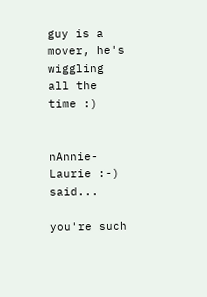guy is a mover, he's wiggling all the time :)


nAnnie-Laurie :-) said...

you're such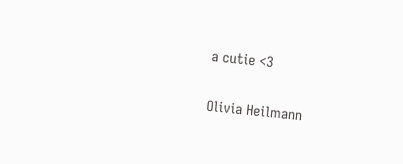a cutie <3

Olivia Heilmann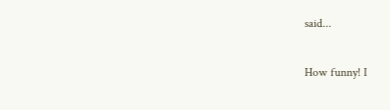said...

How funny! I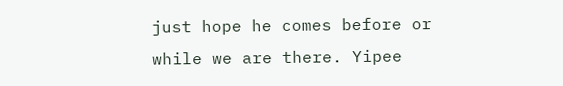just hope he comes before or while we are there. Yipee